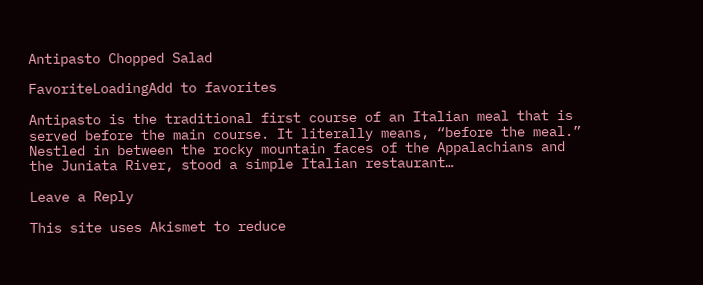Antipasto Chopped Salad

FavoriteLoadingAdd to favorites

Antipasto is the traditional first course of an Italian meal that is served before the main course. It literally means, “before the meal.” Nestled in between the rocky mountain faces of the Appalachians and the Juniata River, stood a simple Italian restaurant…

Leave a Reply

This site uses Akismet to reduce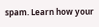spam. Learn how your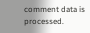comment data is processed.